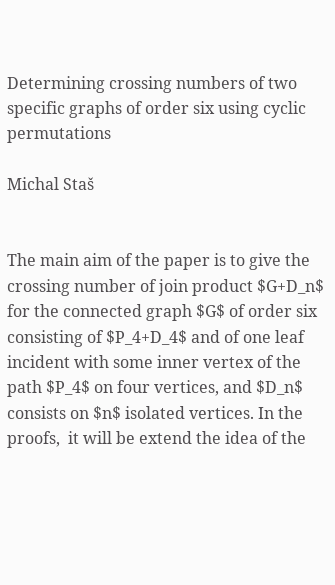Determining crossing numbers of two specific graphs of order six using cyclic permutations

Michal Staš


The main aim of the paper is to give the crossing number of join product $G+D_n$ for the connected graph $G$ of order six consisting of $P_4+D_4$ and of one leaf incident with some inner vertex of the path $P_4$ on four vertices, and $D_n$ consists on $n$ isolated vertices. In the proofs,  it will be extend the idea of the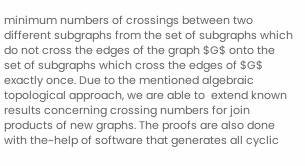minimum numbers of crossings between two different subgraphs from the set of subgraphs which do not cross the edges of the graph $G$ onto the set of subgraphs which cross the edges of $G$ exactly once. Due to the mentioned algebraic topological approach, we are able to  extend known results concerning crossing numbers for join products of new graphs. The proofs are also done with the~help of software that generates all cyclic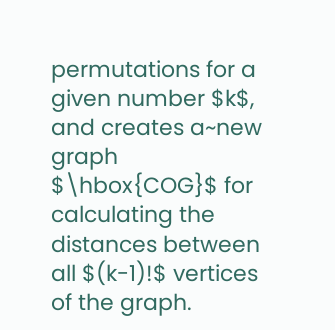permutations for a given number $k$, and creates a~new graph $\hbox{COG}$ for calculating the distances between all $(k-1)!$ vertices of the graph.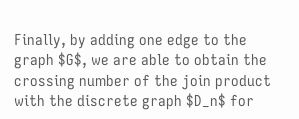Finally, by adding one edge to the graph $G$, we are able to obtain the crossing number of the join product with the discrete graph $D_n$ for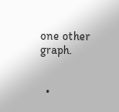one other graph.


  •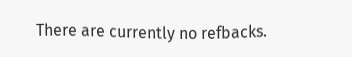There are currently no refbacks.